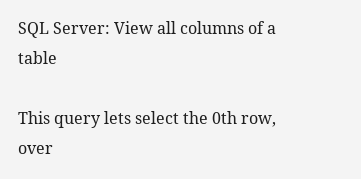SQL Server: View all columns of a table

This query lets select the 0th row, over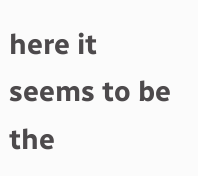here it seems to be the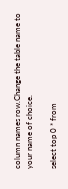column names row.Change the table name to your name of choice.

select top 0 * from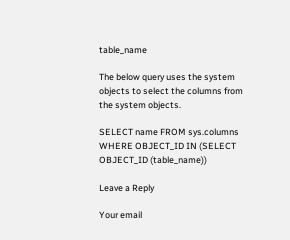table_name

The below query uses the system objects to select the columns from the system objects.

SELECT name FROM sys.columns WHERE OBJECT_ID IN (SELECT OBJECT_ID (table_name))

Leave a Reply

Your email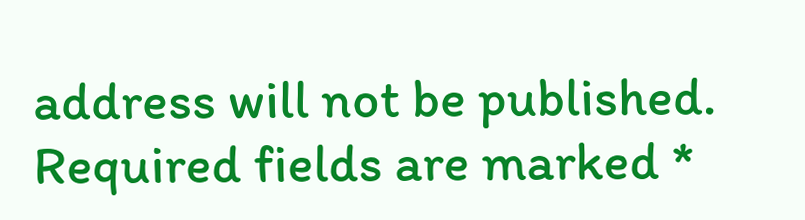address will not be published. Required fields are marked *